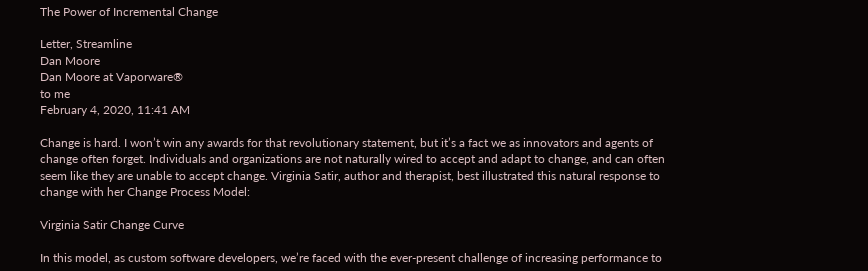The Power of Incremental Change

Letter, Streamline
Dan Moore
Dan Moore at Vaporware®
to me
February 4, 2020, 11:41 AM

Change is hard. I won’t win any awards for that revolutionary statement, but it’s a fact we as innovators and agents of change often forget. Individuals and organizations are not naturally wired to accept and adapt to change, and can often seem like they are unable to accept change. Virginia Satir, author and therapist, best illustrated this natural response to change with her Change Process Model:

Virginia Satir Change Curve

In this model, as custom software developers, we’re faced with the ever-present challenge of increasing performance to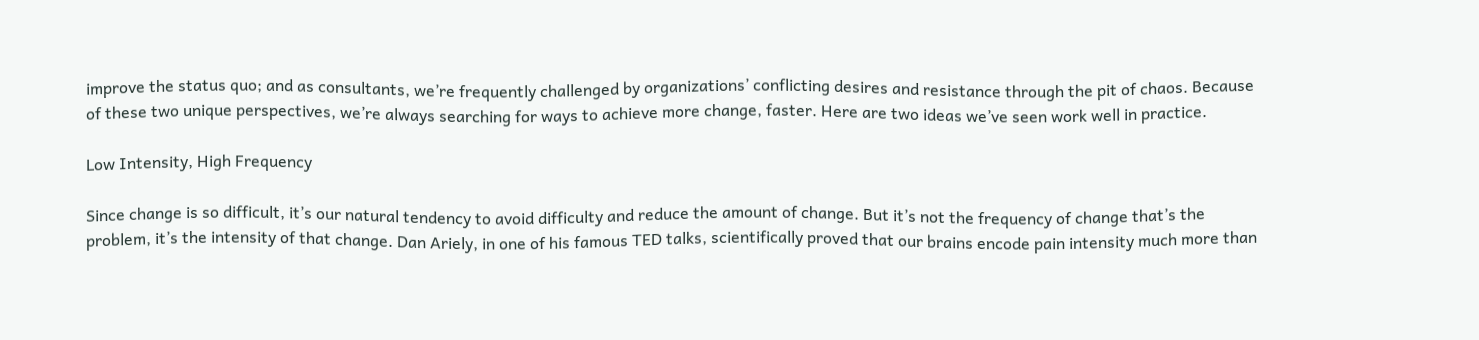improve the status quo; and as consultants, we’re frequently challenged by organizations’ conflicting desires and resistance through the pit of chaos. Because of these two unique perspectives, we’re always searching for ways to achieve more change, faster. Here are two ideas we’ve seen work well in practice.

Low Intensity, High Frequency

Since change is so difficult, it’s our natural tendency to avoid difficulty and reduce the amount of change. But it’s not the frequency of change that’s the problem, it’s the intensity of that change. Dan Ariely, in one of his famous TED talks, scientifically proved that our brains encode pain intensity much more than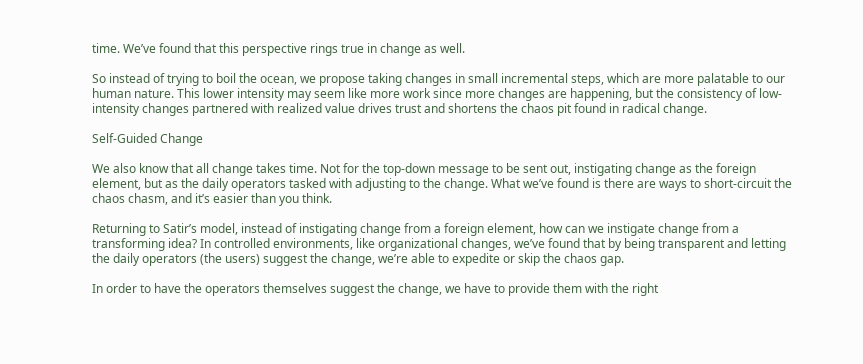time. We’ve found that this perspective rings true in change as well.

So instead of trying to boil the ocean, we propose taking changes in small incremental steps, which are more palatable to our human nature. This lower intensity may seem like more work since more changes are happening, but the consistency of low-intensity changes partnered with realized value drives trust and shortens the chaos pit found in radical change.

Self-Guided Change

We also know that all change takes time. Not for the top-down message to be sent out, instigating change as the foreign element, but as the daily operators tasked with adjusting to the change. What we’ve found is there are ways to short-circuit the chaos chasm, and it’s easier than you think.

Returning to Satir’s model, instead of instigating change from a foreign element, how can we instigate change from a transforming idea? In controlled environments, like organizational changes, we’ve found that by being transparent and letting the daily operators (the users) suggest the change, we’re able to expedite or skip the chaos gap.

In order to have the operators themselves suggest the change, we have to provide them with the right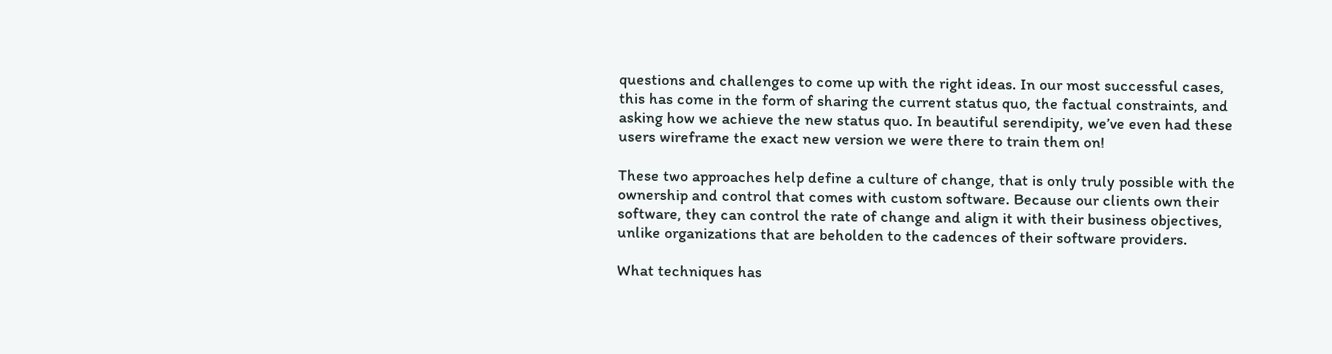questions and challenges to come up with the right ideas. In our most successful cases, this has come in the form of sharing the current status quo, the factual constraints, and asking how we achieve the new status quo. In beautiful serendipity, we’ve even had these users wireframe the exact new version we were there to train them on!

These two approaches help define a culture of change, that is only truly possible with the ownership and control that comes with custom software. Because our clients own their software, they can control the rate of change and align it with their business objectives, unlike organizations that are beholden to the cadences of their software providers.

What techniques has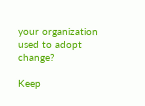your organization used to adopt change?

Keep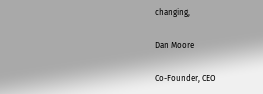changing,

Dan Moore

Co-Founder, CEO